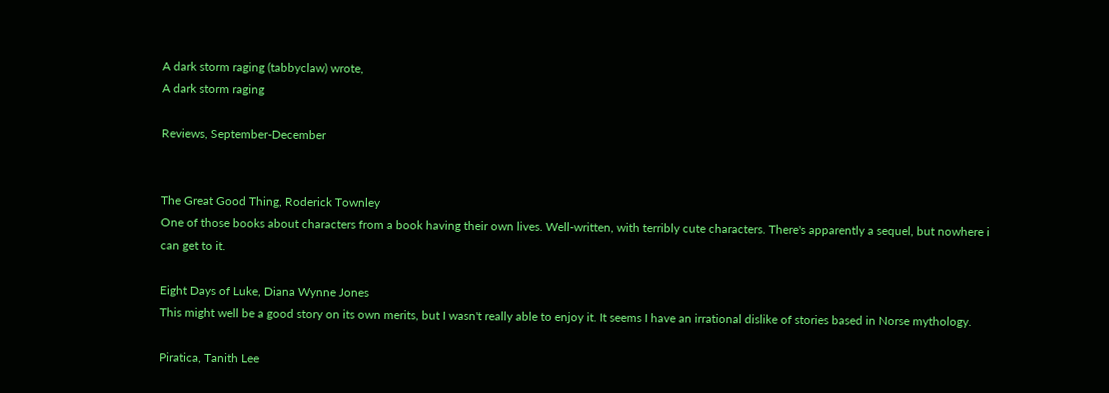A dark storm raging (tabbyclaw) wrote,
A dark storm raging

Reviews, September-December


The Great Good Thing, Roderick Townley
One of those books about characters from a book having their own lives. Well-written, with terribly cute characters. There's apparently a sequel, but nowhere i can get to it.

Eight Days of Luke, Diana Wynne Jones
This might well be a good story on its own merits, but I wasn't really able to enjoy it. It seems I have an irrational dislike of stories based in Norse mythology.

Piratica, Tanith Lee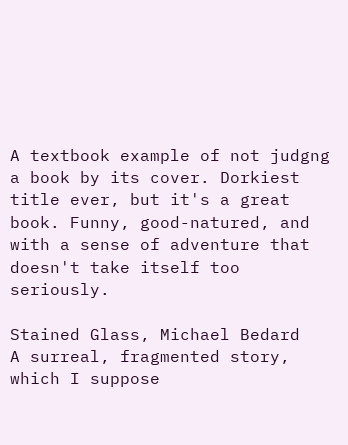A textbook example of not judgng a book by its cover. Dorkiest title ever, but it's a great book. Funny, good-natured, and with a sense of adventure that doesn't take itself too seriously.

Stained Glass, Michael Bedard
A surreal, fragmented story, which I suppose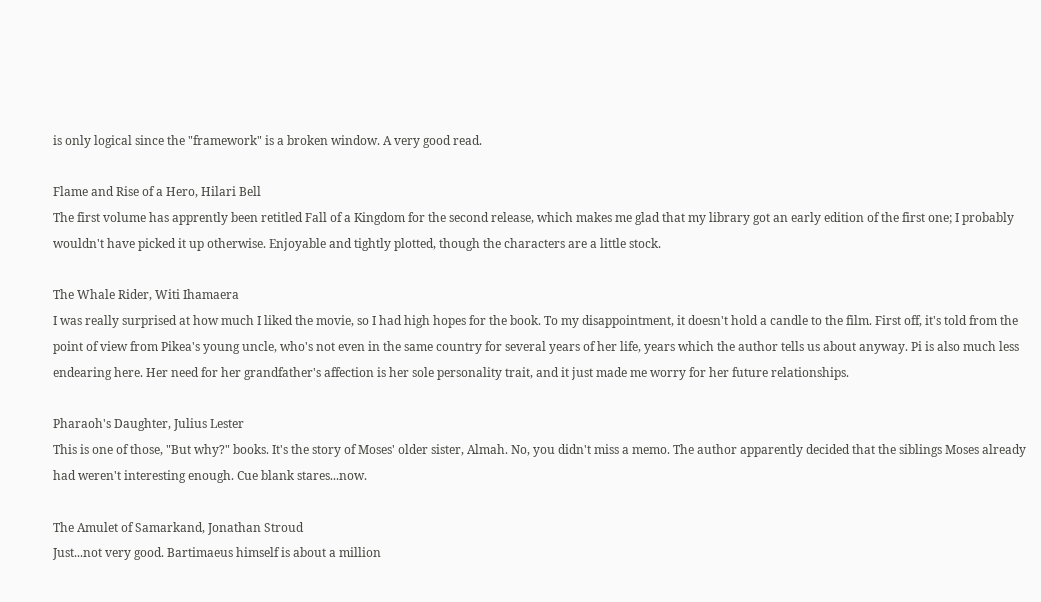is only logical since the "framework" is a broken window. A very good read.

Flame and Rise of a Hero, Hilari Bell
The first volume has apprently been retitled Fall of a Kingdom for the second release, which makes me glad that my library got an early edition of the first one; I probably wouldn't have picked it up otherwise. Enjoyable and tightly plotted, though the characters are a little stock.

The Whale Rider, Witi Ihamaera
I was really surprised at how much I liked the movie, so I had high hopes for the book. To my disappointment, it doesn't hold a candle to the film. First off, it's told from the point of view from Pikea's young uncle, who's not even in the same country for several years of her life, years which the author tells us about anyway. Pi is also much less endearing here. Her need for her grandfather's affection is her sole personality trait, and it just made me worry for her future relationships.

Pharaoh's Daughter, Julius Lester
This is one of those, "But why?" books. It's the story of Moses' older sister, Almah. No, you didn't miss a memo. The author apparently decided that the siblings Moses already had weren't interesting enough. Cue blank stares...now.

The Amulet of Samarkand, Jonathan Stroud
Just...not very good. Bartimaeus himself is about a million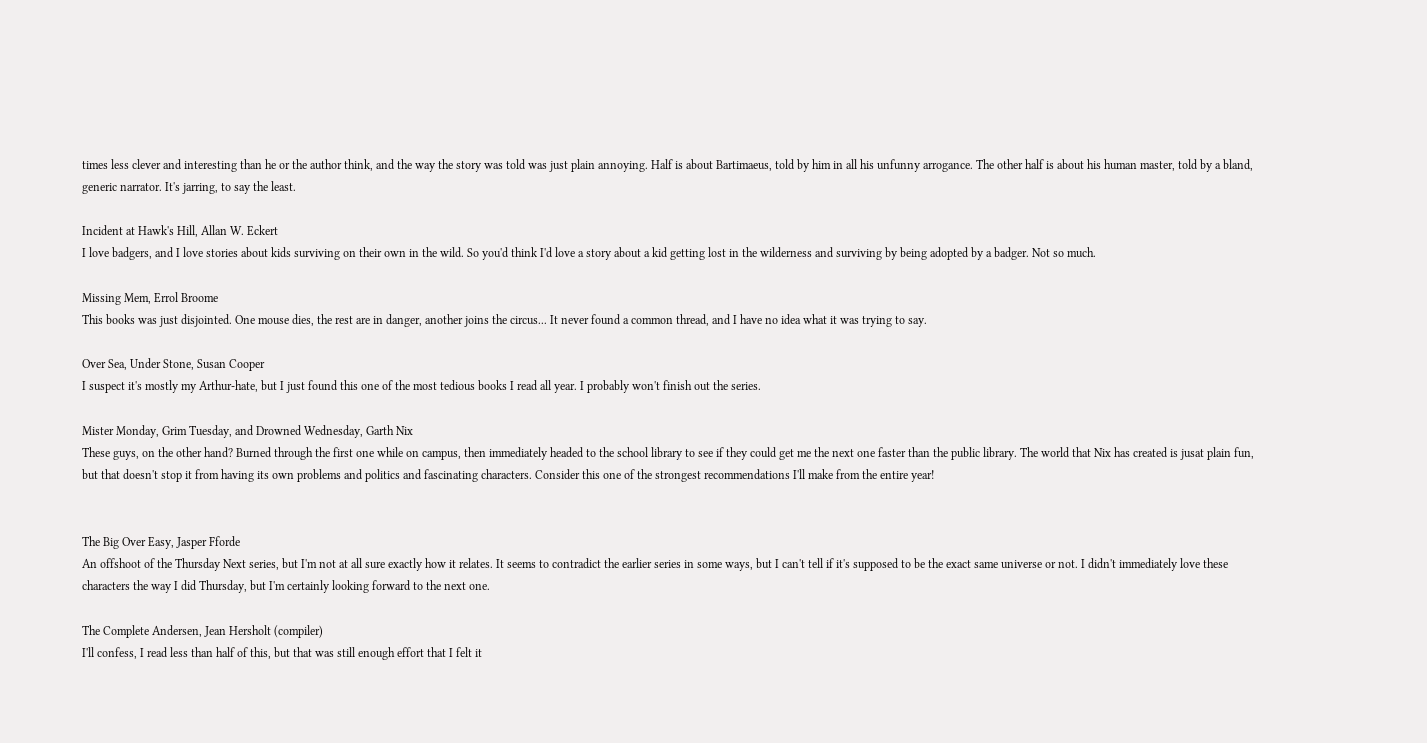times less clever and interesting than he or the author think, and the way the story was told was just plain annoying. Half is about Bartimaeus, told by him in all his unfunny arrogance. The other half is about his human master, told by a bland, generic narrator. It's jarring, to say the least.

Incident at Hawk's Hill, Allan W. Eckert
I love badgers, and I love stories about kids surviving on their own in the wild. So you'd think I'd love a story about a kid getting lost in the wilderness and surviving by being adopted by a badger. Not so much.

Missing Mem, Errol Broome
This books was just disjointed. One mouse dies, the rest are in danger, another joins the circus... It never found a common thread, and I have no idea what it was trying to say.

Over Sea, Under Stone, Susan Cooper
I suspect it's mostly my Arthur-hate, but I just found this one of the most tedious books I read all year. I probably won't finish out the series.

Mister Monday, Grim Tuesday, and Drowned Wednesday, Garth Nix
These guys, on the other hand? Burned through the first one while on campus, then immediately headed to the school library to see if they could get me the next one faster than the public library. The world that Nix has created is jusat plain fun, but that doesn't stop it from having its own problems and politics and fascinating characters. Consider this one of the strongest recommendations I'll make from the entire year!


The Big Over Easy, Jasper Fforde
An offshoot of the Thursday Next series, but I'm not at all sure exactly how it relates. It seems to contradict the earlier series in some ways, but I can't tell if it's supposed to be the exact same universe or not. I didn't immediately love these characters the way I did Thursday, but I'm certainly looking forward to the next one.

The Complete Andersen, Jean Hersholt (compiler)
I'll confess, I read less than half of this, but that was still enough effort that I felt it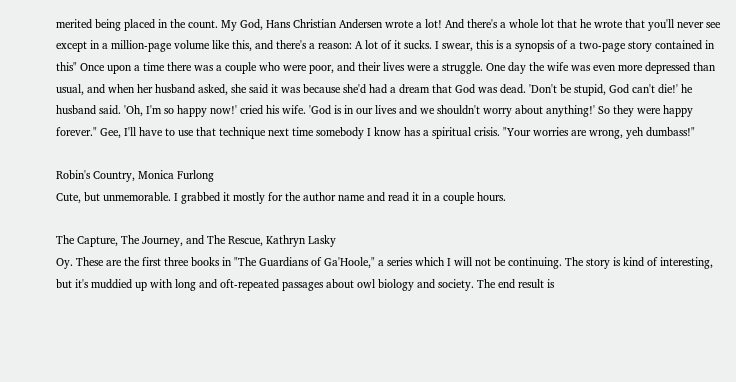merited being placed in the count. My God, Hans Christian Andersen wrote a lot! And there's a whole lot that he wrote that you'll never see except in a million-page volume like this, and there's a reason: A lot of it sucks. I swear, this is a synopsis of a two-page story contained in this" Once upon a time there was a couple who were poor, and their lives were a struggle. One day the wife was even more depressed than usual, and when her husband asked, she said it was because she'd had a dream that God was dead. 'Don't be stupid, God can't die!' he husband said. 'Oh, I'm so happy now!' cried his wife. 'God is in our lives and we shouldn't worry about anything!' So they were happy forever." Gee, I'll have to use that technique next time somebody I know has a spiritual crisis. "Your worries are wrong, yeh dumbass!"

Robin's Country, Monica Furlong
Cute, but unmemorable. I grabbed it mostly for the author name and read it in a couple hours.

The Capture, The Journey, and The Rescue, Kathryn Lasky
Oy. These are the first three books in "The Guardians of Ga'Hoole," a series which I will not be continuing. The story is kind of interesting, but it's muddied up with long and oft-repeated passages about owl biology and society. The end result is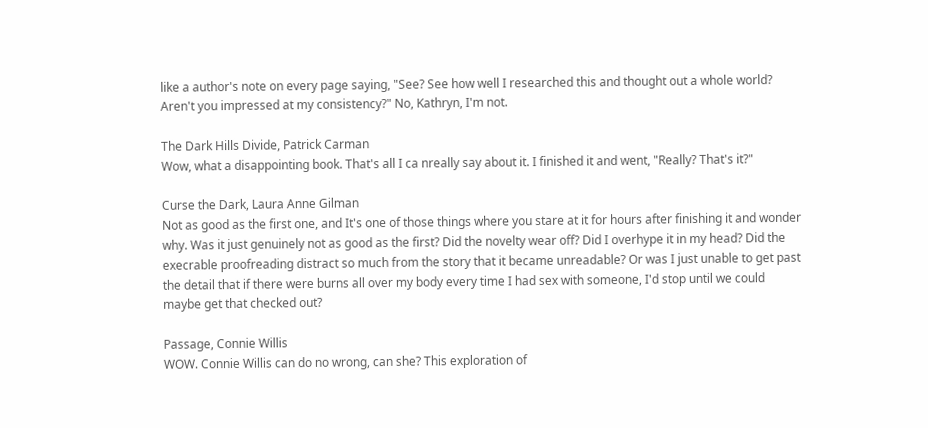like a author's note on every page saying, "See? See how well I researched this and thought out a whole world? Aren't you impressed at my consistency?" No, Kathryn, I'm not.

The Dark Hills Divide, Patrick Carman
Wow, what a disappointing book. That's all I ca nreally say about it. I finished it and went, "Really? That's it?"

Curse the Dark, Laura Anne Gilman
Not as good as the first one, and It's one of those things where you stare at it for hours after finishing it and wonder why. Was it just genuinely not as good as the first? Did the novelty wear off? Did I overhype it in my head? Did the execrable proofreading distract so much from the story that it became unreadable? Or was I just unable to get past the detail that if there were burns all over my body every time I had sex with someone, I'd stop until we could maybe get that checked out?

Passage, Connie Willis
WOW. Connie Willis can do no wrong, can she? This exploration of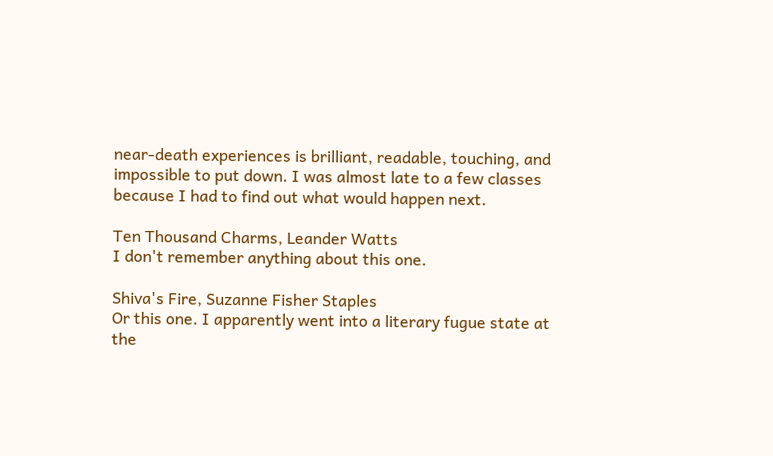near-death experiences is brilliant, readable, touching, and impossible to put down. I was almost late to a few classes because I had to find out what would happen next.

Ten Thousand Charms, Leander Watts
I don't remember anything about this one.

Shiva's Fire, Suzanne Fisher Staples
Or this one. I apparently went into a literary fugue state at the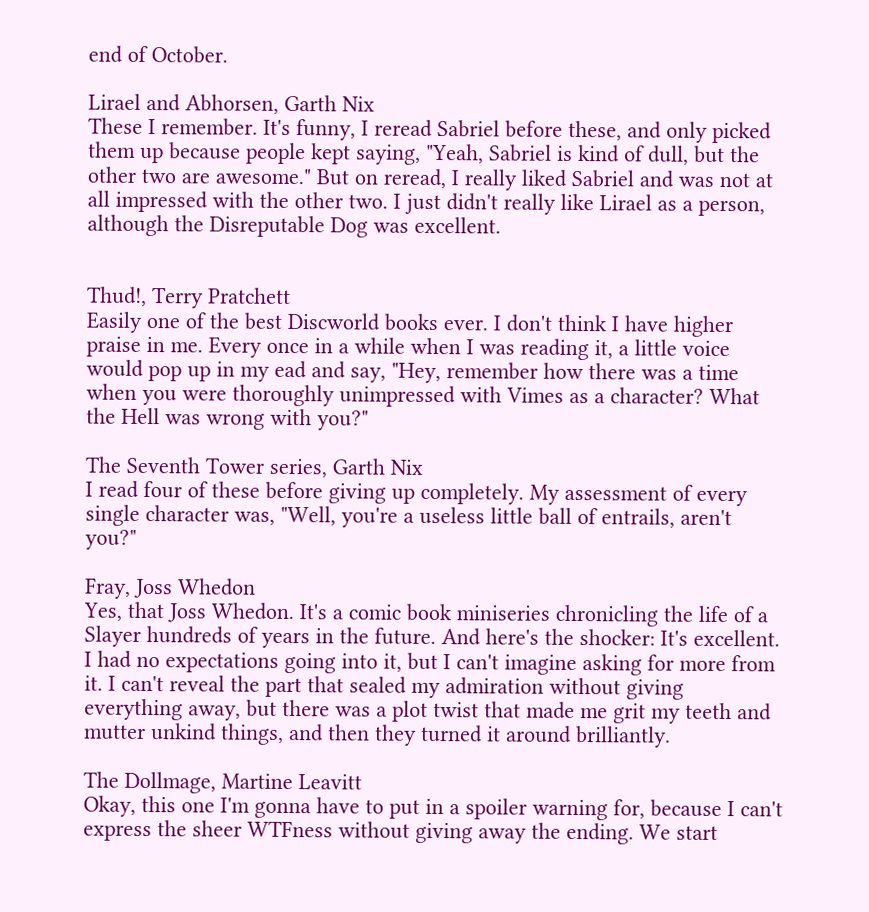end of October.

Lirael and Abhorsen, Garth Nix
These I remember. It's funny, I reread Sabriel before these, and only picked them up because people kept saying, "Yeah, Sabriel is kind of dull, but the other two are awesome." But on reread, I really liked Sabriel and was not at all impressed with the other two. I just didn't really like Lirael as a person, although the Disreputable Dog was excellent.


Thud!, Terry Pratchett
Easily one of the best Discworld books ever. I don't think I have higher praise in me. Every once in a while when I was reading it, a little voice would pop up in my ead and say, "Hey, remember how there was a time when you were thoroughly unimpressed with Vimes as a character? What the Hell was wrong with you?"

The Seventh Tower series, Garth Nix
I read four of these before giving up completely. My assessment of every single character was, "Well, you're a useless little ball of entrails, aren't you?"

Fray, Joss Whedon
Yes, that Joss Whedon. It's a comic book miniseries chronicling the life of a Slayer hundreds of years in the future. And here's the shocker: It's excellent. I had no expectations going into it, but I can't imagine asking for more from it. I can't reveal the part that sealed my admiration without giving everything away, but there was a plot twist that made me grit my teeth and mutter unkind things, and then they turned it around brilliantly.

The Dollmage, Martine Leavitt
Okay, this one I'm gonna have to put in a spoiler warning for, because I can't express the sheer WTFness without giving away the ending. We start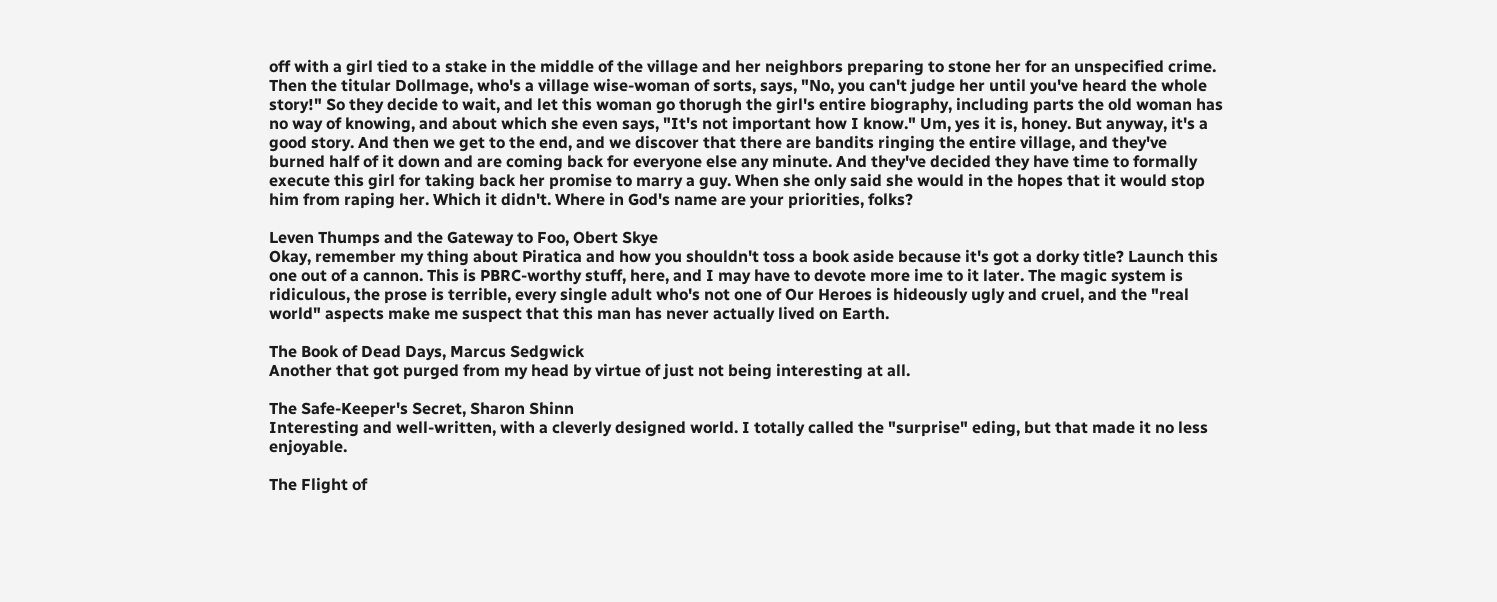off with a girl tied to a stake in the middle of the village and her neighbors preparing to stone her for an unspecified crime. Then the titular Dollmage, who's a village wise-woman of sorts, says, "No, you can't judge her until you've heard the whole story!" So they decide to wait, and let this woman go thorugh the girl's entire biography, including parts the old woman has no way of knowing, and about which she even says, "It's not important how I know." Um, yes it is, honey. But anyway, it's a good story. And then we get to the end, and we discover that there are bandits ringing the entire village, and they've burned half of it down and are coming back for everyone else any minute. And they've decided they have time to formally execute this girl for taking back her promise to marry a guy. When she only said she would in the hopes that it would stop him from raping her. Which it didn't. Where in God's name are your priorities, folks?

Leven Thumps and the Gateway to Foo, Obert Skye
Okay, remember my thing about Piratica and how you shouldn't toss a book aside because it's got a dorky title? Launch this one out of a cannon. This is PBRC-worthy stuff, here, and I may have to devote more ime to it later. The magic system is ridiculous, the prose is terrible, every single adult who's not one of Our Heroes is hideously ugly and cruel, and the "real world" aspects make me suspect that this man has never actually lived on Earth.

The Book of Dead Days, Marcus Sedgwick
Another that got purged from my head by virtue of just not being interesting at all.

The Safe-Keeper's Secret, Sharon Shinn
Interesting and well-written, with a cleverly designed world. I totally called the "surprise" eding, but that made it no less enjoyable.

The Flight of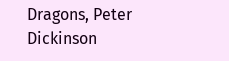Dragons, Peter Dickinson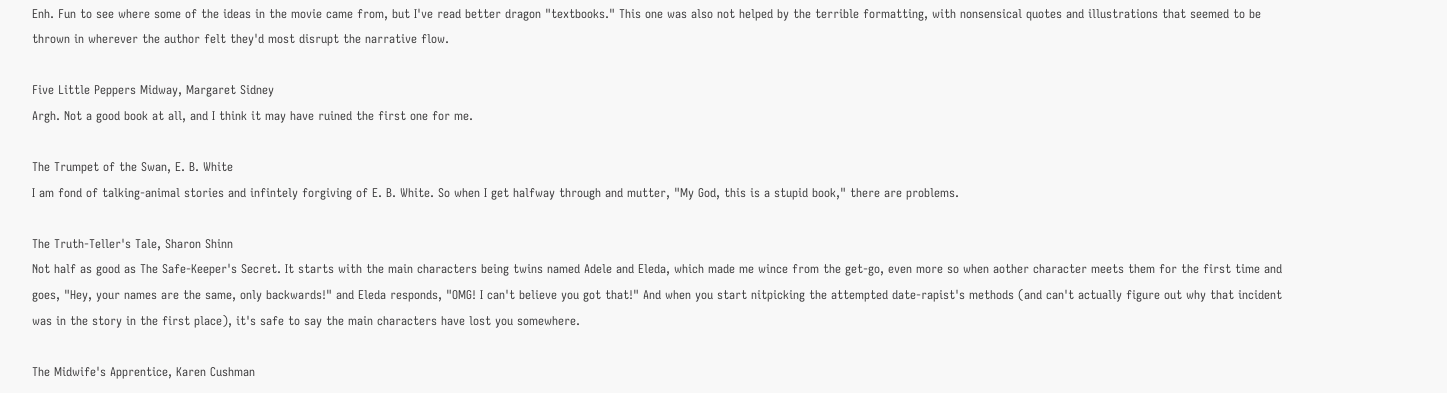Enh. Fun to see where some of the ideas in the movie came from, but I've read better dragon "textbooks." This one was also not helped by the terrible formatting, with nonsensical quotes and illustrations that seemed to be thrown in wherever the author felt they'd most disrupt the narrative flow.

Five Little Peppers Midway, Margaret Sidney
Argh. Not a good book at all, and I think it may have ruined the first one for me.

The Trumpet of the Swan, E. B. White
I am fond of talking-animal stories and infintely forgiving of E. B. White. So when I get halfway through and mutter, "My God, this is a stupid book," there are problems.

The Truth-Teller's Tale, Sharon Shinn
Not half as good as The Safe-Keeper's Secret. It starts with the main characters being twins named Adele and Eleda, which made me wince from the get-go, even more so when aother character meets them for the first time and goes, "Hey, your names are the same, only backwards!" and Eleda responds, "OMG! I can't believe you got that!" And when you start nitpicking the attempted date-rapist's methods (and can't actually figure out why that incident was in the story in the first place), it's safe to say the main characters have lost you somewhere.

The Midwife's Apprentice, Karen Cushman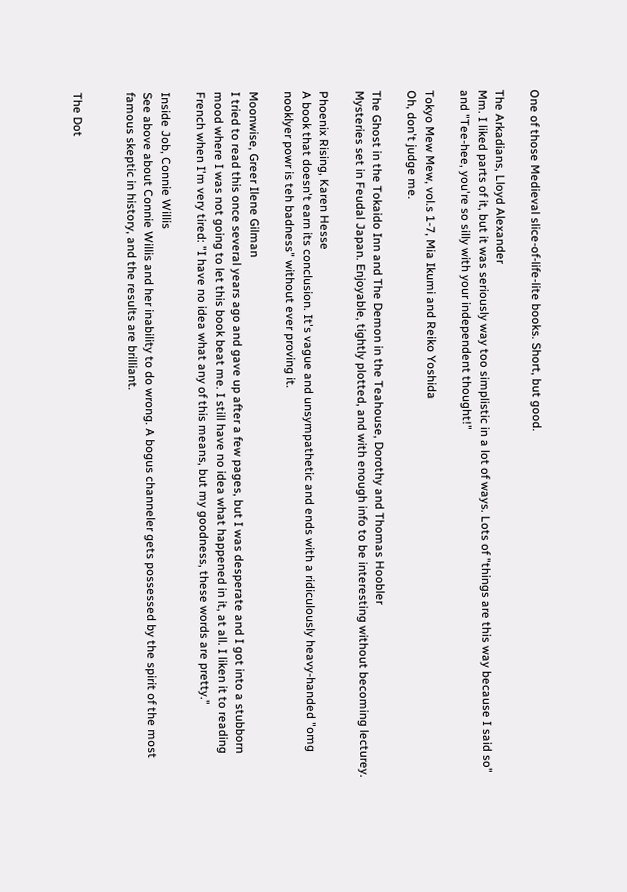One of those Medieval slice-of-life-lite books. Short, but good.

The Arkadians, Lloyd Alexander
Mm. I liked parts of it, but it was seriously way too simplistic in a lot of ways. Lots of "things are this way because I said so" and "Tee-hee, you're so silly with your independent thought!"

Tokyo Mew Mew, vol.s 1-7, Mia Ikumi and Reiko Yoshida
Oh, don't judge me.

The Ghost in the Tokaido Inn and The Demon in the Teahouse, Dorothy and Thomas Hoobler
Mysteries set in Feudal Japan. Enjoyable, tightly plotted, and with enough info to be interesting without becoming lecturey.

Phoenix Rising, Karen Hesse
A book that doesn't earn its conclusion. It's vague and unsympathetic and ends with a ridiculously heavy-handed "omg nooklyer powr is teh badness" without ever proving it.

Moonwise, Greer Ilene Gilman
I tried to read this once several years ago and gave up after a few pages, but I was desperate and I got into a stubborn mood where I was not going to let this book beat me. I still have no idea what happened in it, at all. I liken it to reading French when I'm very tired: "I have no idea what any of this means, but my goodness, these words are pretty."

Inside Job, Connie Willis
See above about Connie Willis and her inability to do wrong. A bogus channeler gets possessed by the spirit of the most famous skeptic in history, and the results are brilliant.


The Dot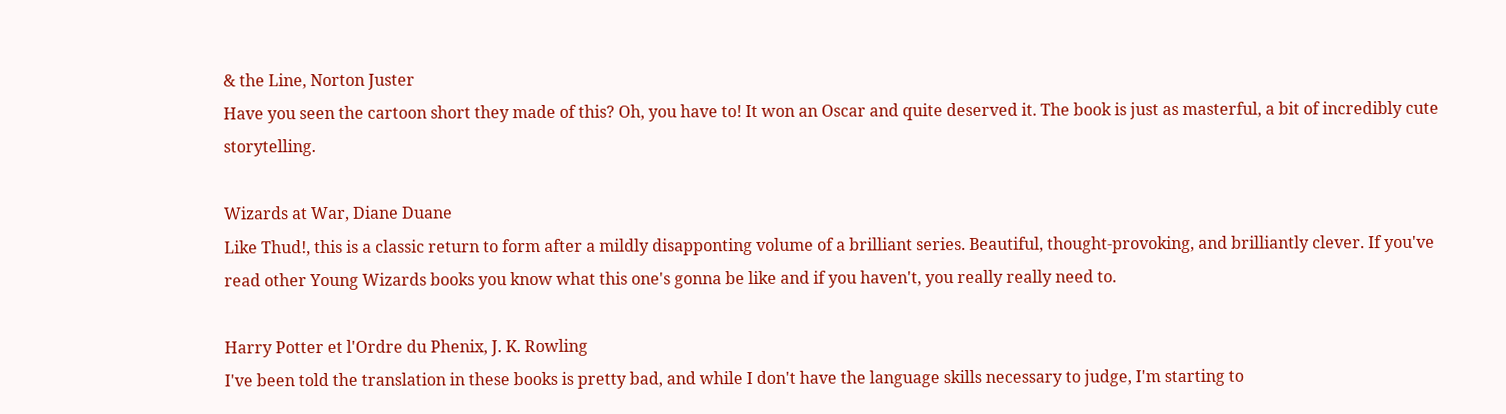& the Line, Norton Juster
Have you seen the cartoon short they made of this? Oh, you have to! It won an Oscar and quite deserved it. The book is just as masterful, a bit of incredibly cute storytelling.

Wizards at War, Diane Duane
Like Thud!, this is a classic return to form after a mildly disapponting volume of a brilliant series. Beautiful, thought-provoking, and brilliantly clever. If you've read other Young Wizards books you know what this one's gonna be like and if you haven't, you really really need to.

Harry Potter et l'Ordre du Phenix, J. K. Rowling
I've been told the translation in these books is pretty bad, and while I don't have the language skills necessary to judge, I'm starting to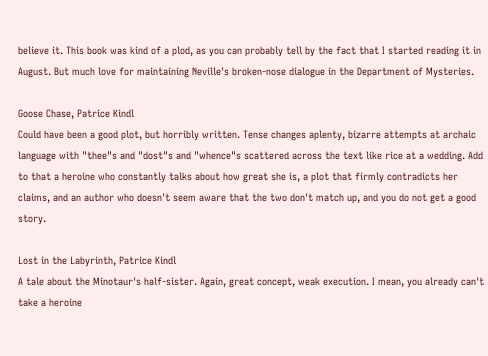believe it. This book was kind of a plod, as you can probably tell by the fact that I started reading it in August. But much love for maintaining Neville's broken-nose dialogue in the Department of Mysteries.

Goose Chase, Patrice Kindl
Could have been a good plot, but horribly written. Tense changes aplenty, bizarre attempts at archaic language with "thee"s and "dost"s and "whence"s scattered across the text like rice at a wedding. Add to that a heroine who constantly talks about how great she is, a plot that firmly contradicts her claims, and an author who doesn't seem aware that the two don't match up, and you do not get a good story.

Lost in the Labyrinth, Patrice Kindl
A tale about the Minotaur's half-sister. Again, great concept, weak execution. I mean, you already can't take a heroine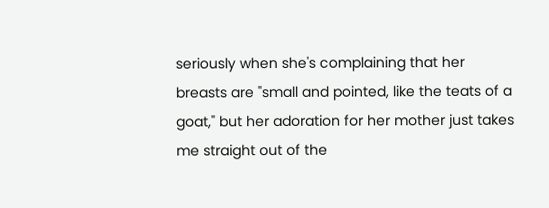seriously when she's complaining that her breasts are "small and pointed, like the teats of a goat," but her adoration for her mother just takes me straight out of the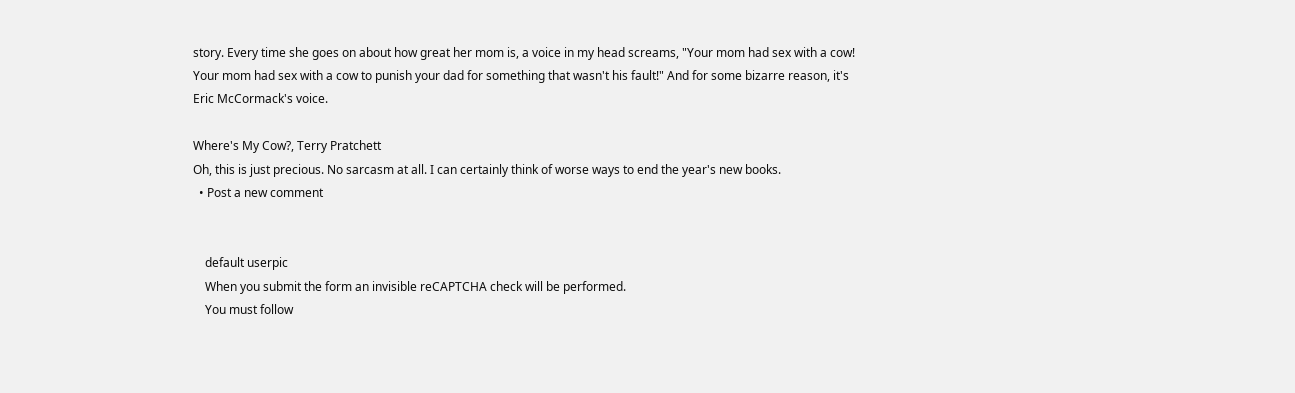story. Every time she goes on about how great her mom is, a voice in my head screams, "Your mom had sex with a cow! Your mom had sex with a cow to punish your dad for something that wasn't his fault!" And for some bizarre reason, it's Eric McCormack's voice.

Where's My Cow?, Terry Pratchett
Oh, this is just precious. No sarcasm at all. I can certainly think of worse ways to end the year's new books.
  • Post a new comment


    default userpic
    When you submit the form an invisible reCAPTCHA check will be performed.
    You must follow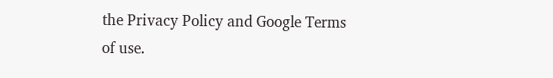the Privacy Policy and Google Terms of use.